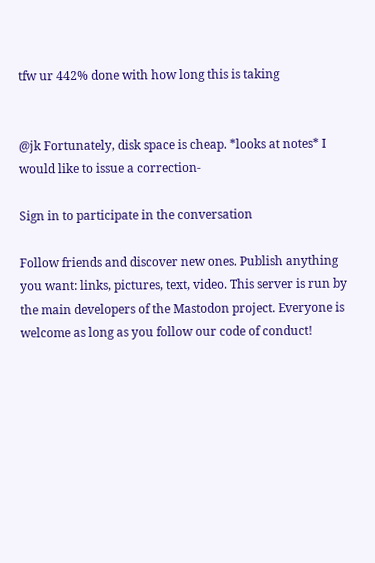tfw ur 442% done with how long this is taking


@jk Fortunately, disk space is cheap. *looks at notes* I would like to issue a correction-

Sign in to participate in the conversation

Follow friends and discover new ones. Publish anything you want: links, pictures, text, video. This server is run by the main developers of the Mastodon project. Everyone is welcome as long as you follow our code of conduct!